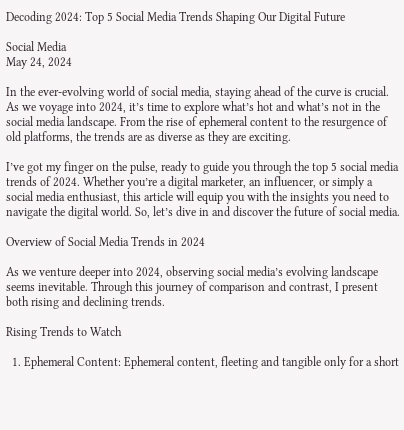Decoding 2024: Top 5 Social Media Trends Shaping Our Digital Future

Social Media
May 24, 2024

In the ever-evolving world of social media, staying ahead of the curve is crucial. As we voyage into 2024, it’s time to explore what’s hot and what’s not in the social media landscape. From the rise of ephemeral content to the resurgence of old platforms, the trends are as diverse as they are exciting.

I’ve got my finger on the pulse, ready to guide you through the top 5 social media trends of 2024. Whether you’re a digital marketer, an influencer, or simply a social media enthusiast, this article will equip you with the insights you need to navigate the digital world. So, let’s dive in and discover the future of social media.

Overview of Social Media Trends in 2024

As we venture deeper into 2024, observing social media’s evolving landscape seems inevitable. Through this journey of comparison and contrast, I present both rising and declining trends.

Rising Trends to Watch

  1. Ephemeral Content: Ephemeral content, fleeting and tangible only for a short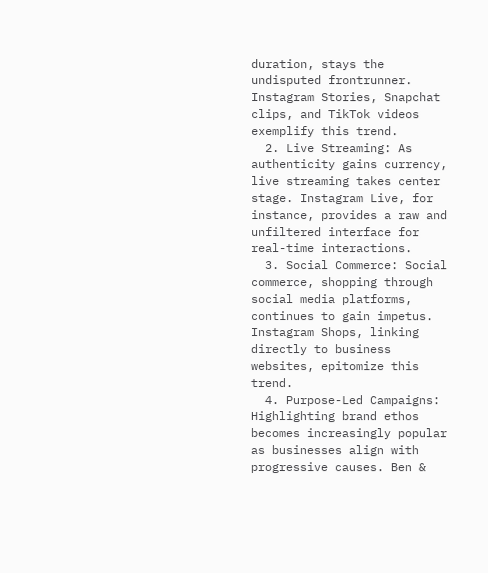duration, stays the undisputed frontrunner. Instagram Stories, Snapchat clips, and TikTok videos exemplify this trend.
  2. Live Streaming: As authenticity gains currency, live streaming takes center stage. Instagram Live, for instance, provides a raw and unfiltered interface for real-time interactions.
  3. Social Commerce: Social commerce, shopping through social media platforms, continues to gain impetus. Instagram Shops, linking directly to business websites, epitomize this trend.
  4. Purpose-Led Campaigns: Highlighting brand ethos becomes increasingly popular as businesses align with progressive causes. Ben &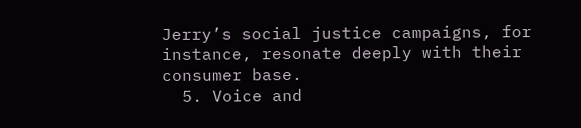Jerry’s social justice campaigns, for instance, resonate deeply with their consumer base.
  5. Voice and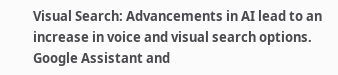Visual Search: Advancements in AI lead to an increase in voice and visual search options. Google Assistant and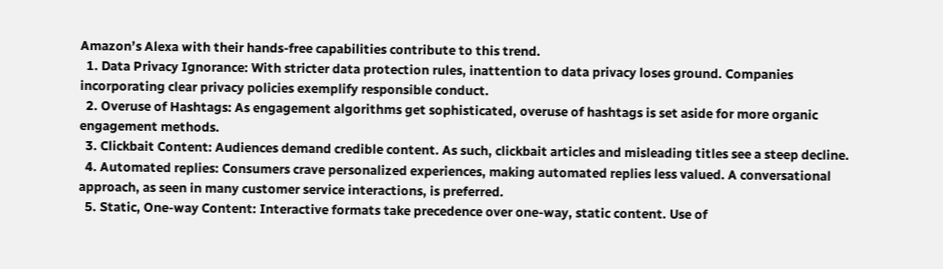Amazon’s Alexa with their hands-free capabilities contribute to this trend.
  1. Data Privacy Ignorance: With stricter data protection rules, inattention to data privacy loses ground. Companies incorporating clear privacy policies exemplify responsible conduct.
  2. Overuse of Hashtags: As engagement algorithms get sophisticated, overuse of hashtags is set aside for more organic engagement methods.
  3. Clickbait Content: Audiences demand credible content. As such, clickbait articles and misleading titles see a steep decline.
  4. Automated replies: Consumers crave personalized experiences, making automated replies less valued. A conversational approach, as seen in many customer service interactions, is preferred.
  5. Static, One-way Content: Interactive formats take precedence over one-way, static content. Use of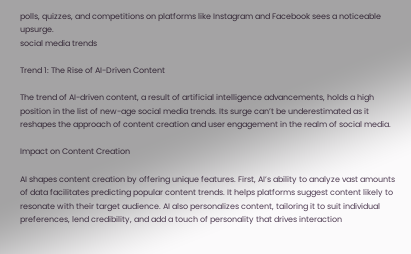polls, quizzes, and competitions on platforms like Instagram and Facebook sees a noticeable upsurge.
social media trends

Trend 1: The Rise of AI-Driven Content

The trend of AI-driven content, a result of artificial intelligence advancements, holds a high position in the list of new-age social media trends. Its surge can’t be underestimated as it reshapes the approach of content creation and user engagement in the realm of social media.

Impact on Content Creation

AI shapes content creation by offering unique features. First, AI’s ability to analyze vast amounts of data facilitates predicting popular content trends. It helps platforms suggest content likely to resonate with their target audience. AI also personalizes content, tailoring it to suit individual preferences, lend credibility, and add a touch of personality that drives interaction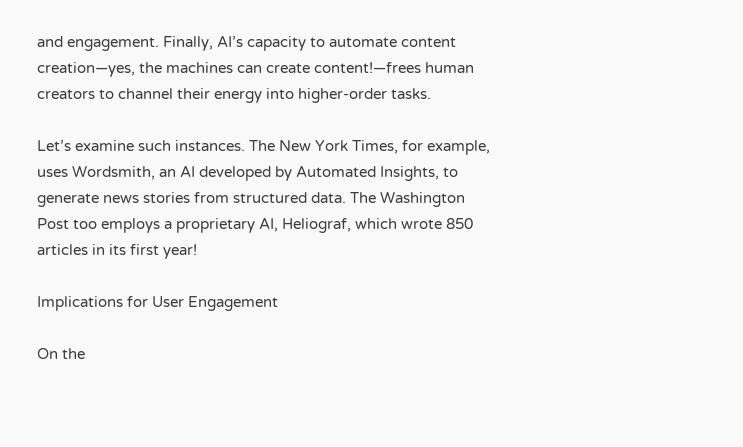and engagement. Finally, AI’s capacity to automate content creation—yes, the machines can create content!—frees human creators to channel their energy into higher-order tasks.

Let’s examine such instances. The New York Times, for example, uses Wordsmith, an AI developed by Automated Insights, to generate news stories from structured data. The Washington Post too employs a proprietary AI, Heliograf, which wrote 850 articles in its first year!

Implications for User Engagement

On the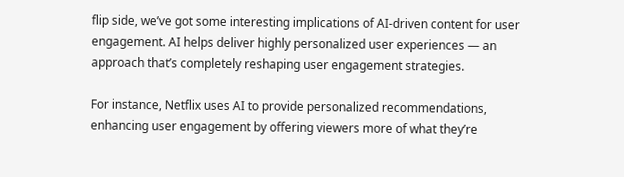flip side, we’ve got some interesting implications of AI-driven content for user engagement. AI helps deliver highly personalized user experiences — an approach that’s completely reshaping user engagement strategies.

For instance, Netflix uses AI to provide personalized recommendations, enhancing user engagement by offering viewers more of what they’re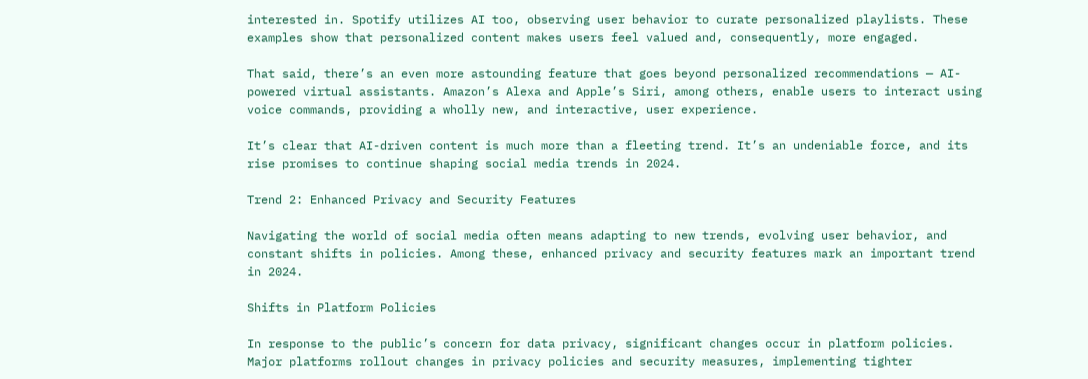interested in. Spotify utilizes AI too, observing user behavior to curate personalized playlists. These examples show that personalized content makes users feel valued and, consequently, more engaged.

That said, there’s an even more astounding feature that goes beyond personalized recommendations — AI-powered virtual assistants. Amazon’s Alexa and Apple’s Siri, among others, enable users to interact using voice commands, providing a wholly new, and interactive, user experience.

It’s clear that AI-driven content is much more than a fleeting trend. It’s an undeniable force, and its rise promises to continue shaping social media trends in 2024.

Trend 2: Enhanced Privacy and Security Features

Navigating the world of social media often means adapting to new trends, evolving user behavior, and constant shifts in policies. Among these, enhanced privacy and security features mark an important trend in 2024.

Shifts in Platform Policies

In response to the public’s concern for data privacy, significant changes occur in platform policies. Major platforms rollout changes in privacy policies and security measures, implementing tighter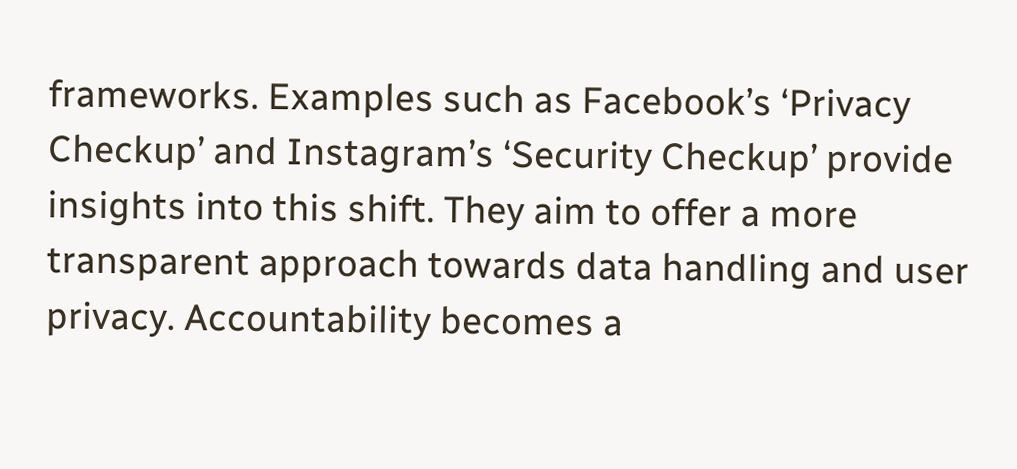frameworks. Examples such as Facebook’s ‘Privacy Checkup’ and Instagram’s ‘Security Checkup’ provide insights into this shift. They aim to offer a more transparent approach towards data handling and user privacy. Accountability becomes a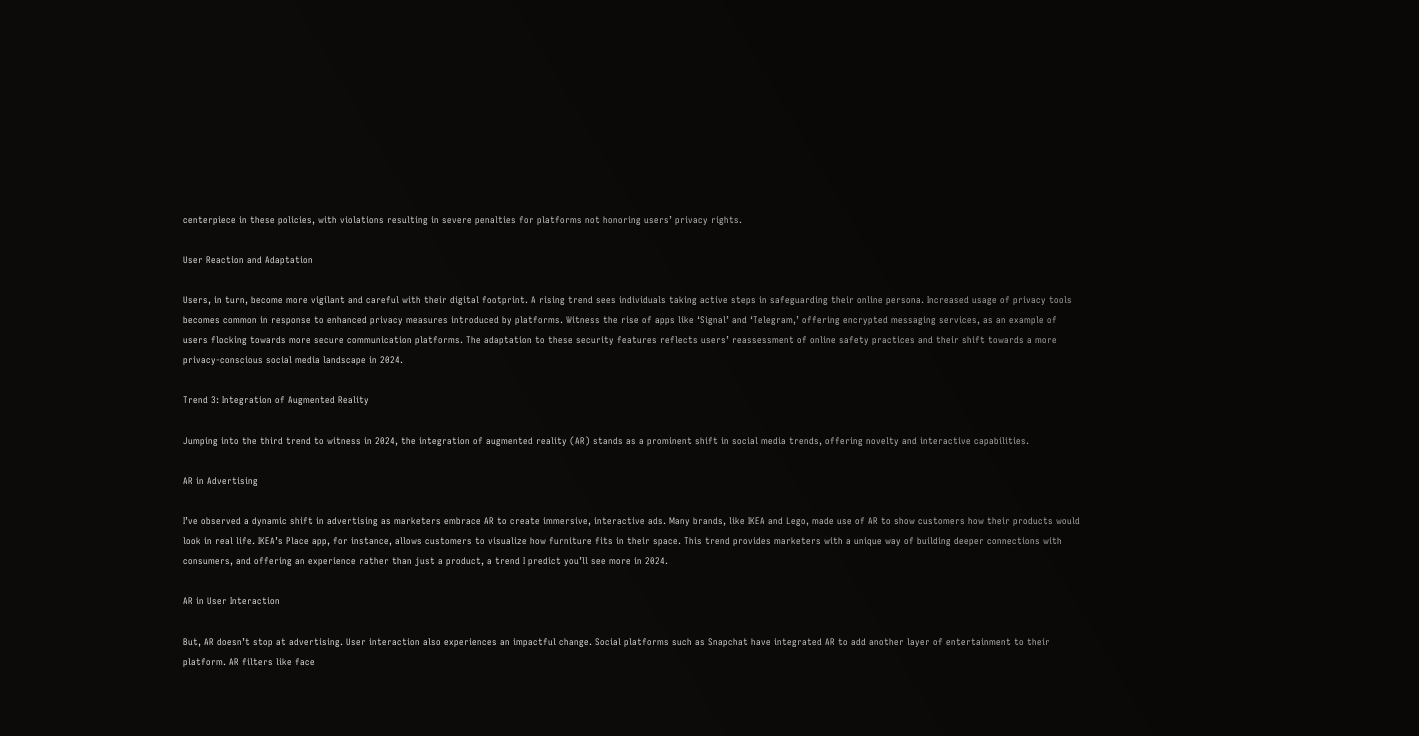centerpiece in these policies, with violations resulting in severe penalties for platforms not honoring users’ privacy rights.

User Reaction and Adaptation

Users, in turn, become more vigilant and careful with their digital footprint. A rising trend sees individuals taking active steps in safeguarding their online persona. Increased usage of privacy tools becomes common in response to enhanced privacy measures introduced by platforms. Witness the rise of apps like ‘Signal’ and ‘Telegram,’ offering encrypted messaging services, as an example of users flocking towards more secure communication platforms. The adaptation to these security features reflects users’ reassessment of online safety practices and their shift towards a more privacy-conscious social media landscape in 2024.

Trend 3: Integration of Augmented Reality

Jumping into the third trend to witness in 2024, the integration of augmented reality (AR) stands as a prominent shift in social media trends, offering novelty and interactive capabilities.

AR in Advertising

I’ve observed a dynamic shift in advertising as marketers embrace AR to create immersive, interactive ads. Many brands, like IKEA and Lego, made use of AR to show customers how their products would look in real life. IKEA’s Place app, for instance, allows customers to visualize how furniture fits in their space. This trend provides marketers with a unique way of building deeper connections with consumers, and offering an experience rather than just a product, a trend I predict you’ll see more in 2024.

AR in User Interaction

But, AR doesn’t stop at advertising. User interaction also experiences an impactful change. Social platforms such as Snapchat have integrated AR to add another layer of entertainment to their platform. AR filters like face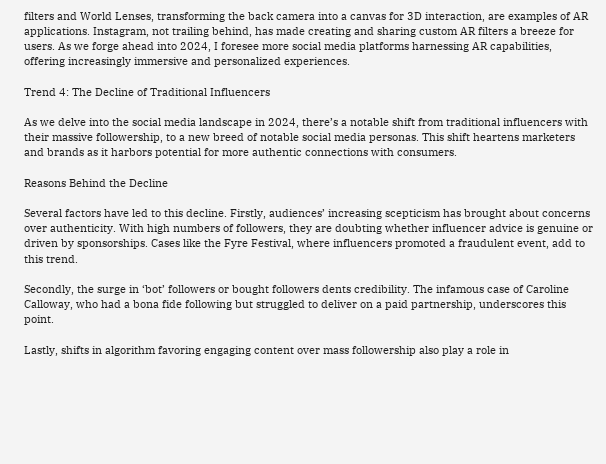filters and World Lenses, transforming the back camera into a canvas for 3D interaction, are examples of AR applications. Instagram, not trailing behind, has made creating and sharing custom AR filters a breeze for users. As we forge ahead into 2024, I foresee more social media platforms harnessing AR capabilities, offering increasingly immersive and personalized experiences.

Trend 4: The Decline of Traditional Influencers

As we delve into the social media landscape in 2024, there’s a notable shift from traditional influencers with their massive followership, to a new breed of notable social media personas. This shift heartens marketers and brands as it harbors potential for more authentic connections with consumers.

Reasons Behind the Decline

Several factors have led to this decline. Firstly, audiences’ increasing scepticism has brought about concerns over authenticity. With high numbers of followers, they are doubting whether influencer advice is genuine or driven by sponsorships. Cases like the Fyre Festival, where influencers promoted a fraudulent event, add to this trend.

Secondly, the surge in ‘bot’ followers or bought followers dents credibility. The infamous case of Caroline Calloway, who had a bona fide following but struggled to deliver on a paid partnership, underscores this point.

Lastly, shifts in algorithm favoring engaging content over mass followership also play a role in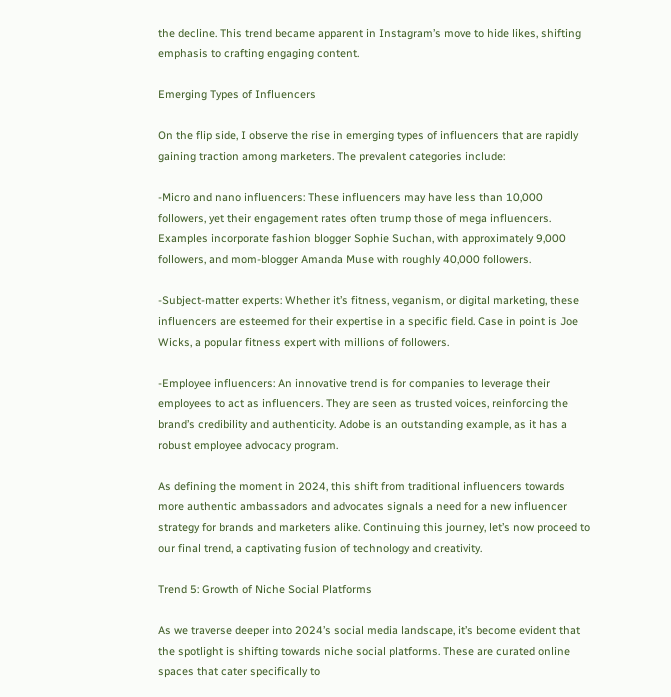the decline. This trend became apparent in Instagram’s move to hide likes, shifting emphasis to crafting engaging content.

Emerging Types of Influencers

On the flip side, I observe the rise in emerging types of influencers that are rapidly gaining traction among marketers. The prevalent categories include:

-Micro and nano influencers: These influencers may have less than 10,000 followers, yet their engagement rates often trump those of mega influencers. Examples incorporate fashion blogger Sophie Suchan, with approximately 9,000 followers, and mom-blogger Amanda Muse with roughly 40,000 followers.

-Subject-matter experts: Whether it’s fitness, veganism, or digital marketing, these influencers are esteemed for their expertise in a specific field. Case in point is Joe Wicks, a popular fitness expert with millions of followers.

-Employee influencers: An innovative trend is for companies to leverage their employees to act as influencers. They are seen as trusted voices, reinforcing the brand’s credibility and authenticity. Adobe is an outstanding example, as it has a robust employee advocacy program.

As defining the moment in 2024, this shift from traditional influencers towards more authentic ambassadors and advocates signals a need for a new influencer strategy for brands and marketers alike. Continuing this journey, let’s now proceed to our final trend, a captivating fusion of technology and creativity.

Trend 5: Growth of Niche Social Platforms

As we traverse deeper into 2024’s social media landscape, it’s become evident that the spotlight is shifting towards niche social platforms. These are curated online spaces that cater specifically to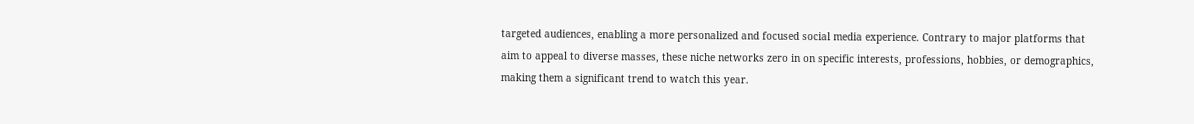targeted audiences, enabling a more personalized and focused social media experience. Contrary to major platforms that aim to appeal to diverse masses, these niche networks zero in on specific interests, professions, hobbies, or demographics, making them a significant trend to watch this year.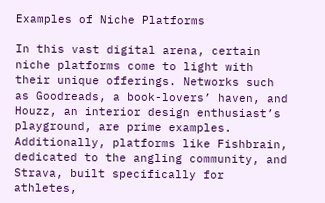Examples of Niche Platforms

In this vast digital arena, certain niche platforms come to light with their unique offerings. Networks such as Goodreads, a book-lovers’ haven, and Houzz, an interior design enthusiast’s playground, are prime examples.
Additionally, platforms like Fishbrain, dedicated to the angling community, and Strava, built specifically for athletes,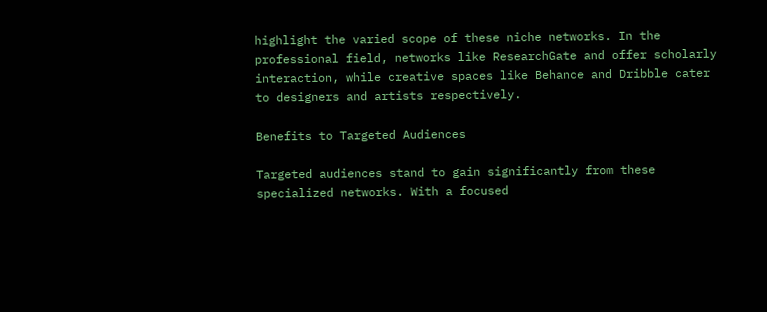highlight the varied scope of these niche networks. In the professional field, networks like ResearchGate and offer scholarly interaction, while creative spaces like Behance and Dribble cater to designers and artists respectively.

Benefits to Targeted Audiences

Targeted audiences stand to gain significantly from these specialized networks. With a focused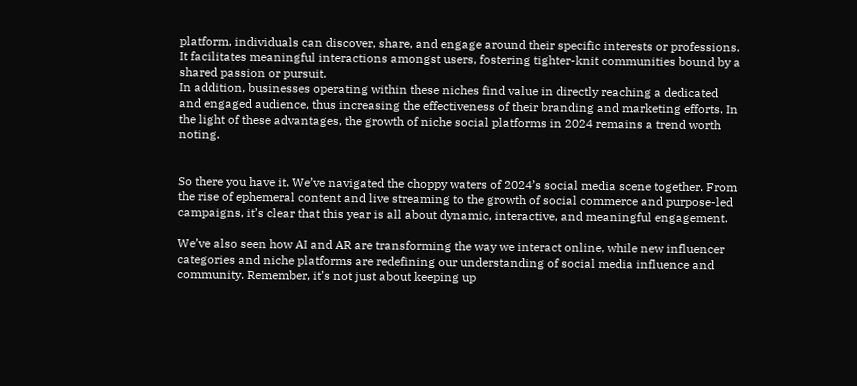platform, individuals can discover, share, and engage around their specific interests or professions. It facilitates meaningful interactions amongst users, fostering tighter-knit communities bound by a shared passion or pursuit.
In addition, businesses operating within these niches find value in directly reaching a dedicated and engaged audience, thus increasing the effectiveness of their branding and marketing efforts. In the light of these advantages, the growth of niche social platforms in 2024 remains a trend worth noting.


So there you have it. We’ve navigated the choppy waters of 2024’s social media scene together. From the rise of ephemeral content and live streaming to the growth of social commerce and purpose-led campaigns, it’s clear that this year is all about dynamic, interactive, and meaningful engagement.

We’ve also seen how AI and AR are transforming the way we interact online, while new influencer categories and niche platforms are redefining our understanding of social media influence and community. Remember, it’s not just about keeping up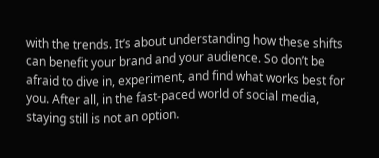with the trends. It’s about understanding how these shifts can benefit your brand and your audience. So don’t be afraid to dive in, experiment, and find what works best for you. After all, in the fast-paced world of social media, staying still is not an option.